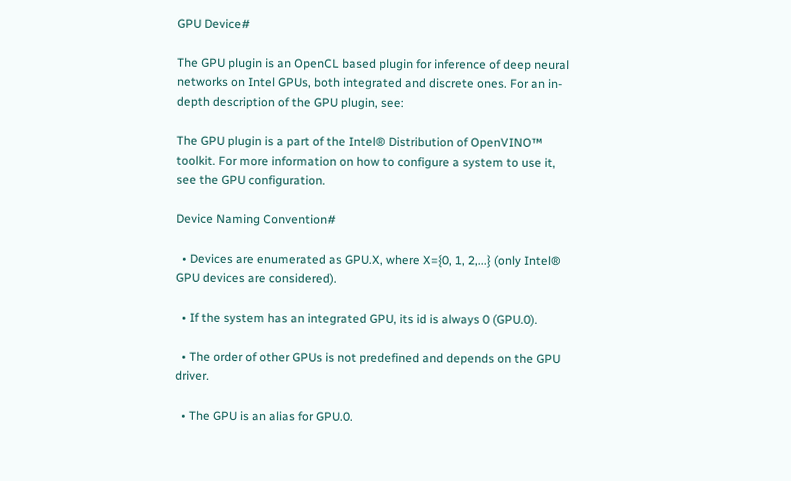GPU Device#

The GPU plugin is an OpenCL based plugin for inference of deep neural networks on Intel GPUs, both integrated and discrete ones. For an in-depth description of the GPU plugin, see:

The GPU plugin is a part of the Intel® Distribution of OpenVINO™ toolkit. For more information on how to configure a system to use it, see the GPU configuration.

Device Naming Convention#

  • Devices are enumerated as GPU.X, where X={0, 1, 2,...} (only Intel® GPU devices are considered).

  • If the system has an integrated GPU, its id is always 0 (GPU.0).

  • The order of other GPUs is not predefined and depends on the GPU driver.

  • The GPU is an alias for GPU.0.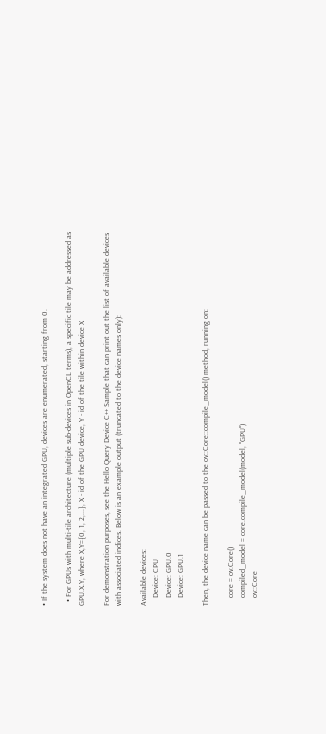• If the system does not have an integrated GPU, devices are enumerated, starting from 0.

  • For GPUs with multi-tile architecture (multiple sub-devices in OpenCL terms), a specific tile may be addressed as GPU.X.Y, where X,Y={0, 1, 2,...}, X - id of the GPU device, Y - id of the tile within device X

For demonstration purposes, see the Hello Query Device C++ Sample that can print out the list of available devices with associated indices. Below is an example output (truncated to the device names only):

Available devices:
    Device: CPU
    Device: GPU.0
    Device: GPU.1

Then, the device name can be passed to the ov::Core::compile_model() method, running on:

    core = ov.Core()
    compiled_model = core.compile_model(model, "GPU")
    ov::Core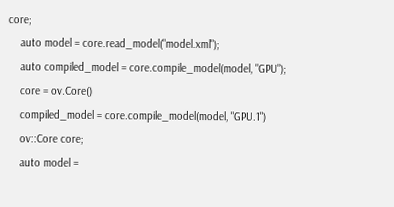core;
    auto model = core.read_model("model.xml");
    auto compiled_model = core.compile_model(model, "GPU");
    core = ov.Core()
    compiled_model = core.compile_model(model, "GPU.1")
    ov::Core core;
    auto model =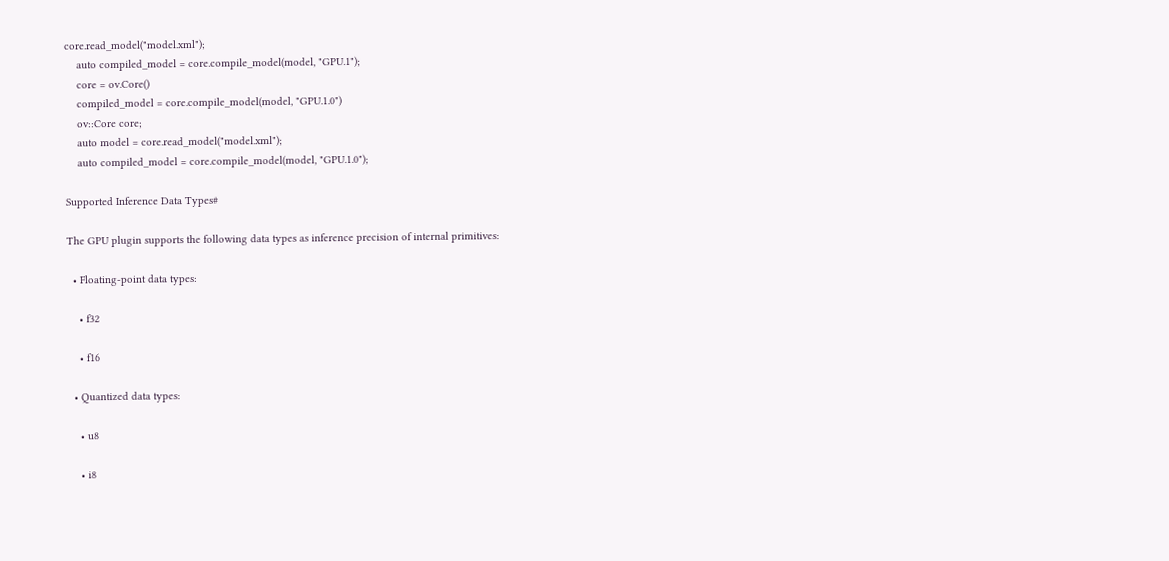core.read_model("model.xml");
    auto compiled_model = core.compile_model(model, "GPU.1");
    core = ov.Core()
    compiled_model = core.compile_model(model, "GPU.1.0")
    ov::Core core;
    auto model = core.read_model("model.xml");
    auto compiled_model = core.compile_model(model, "GPU.1.0");

Supported Inference Data Types#

The GPU plugin supports the following data types as inference precision of internal primitives:

  • Floating-point data types:

    • f32

    • f16

  • Quantized data types:

    • u8

    • i8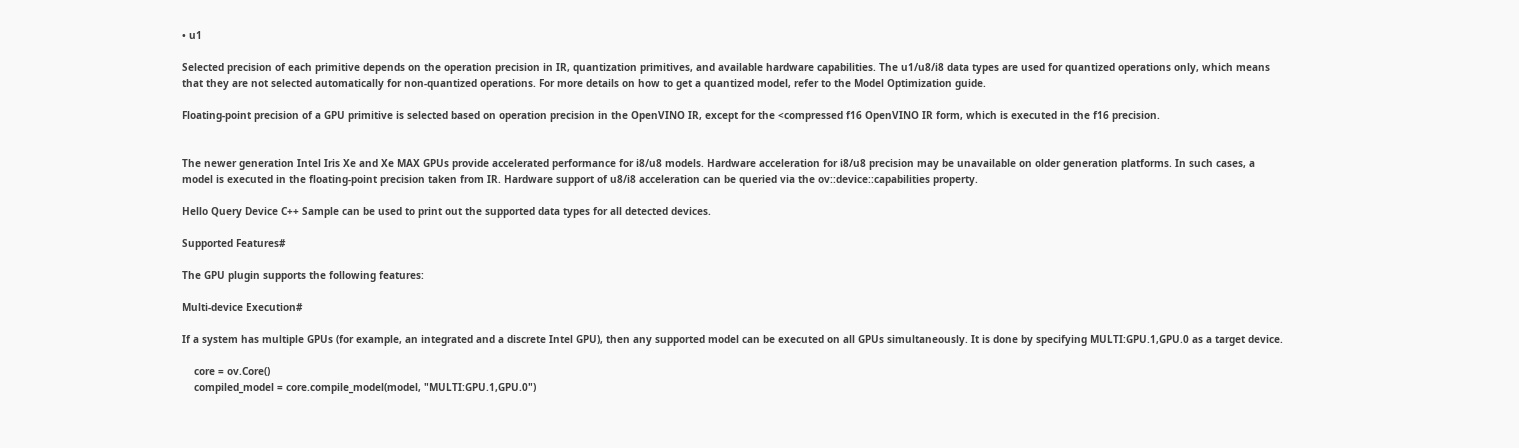• u1

Selected precision of each primitive depends on the operation precision in IR, quantization primitives, and available hardware capabilities. The u1/u8/i8 data types are used for quantized operations only, which means that they are not selected automatically for non-quantized operations. For more details on how to get a quantized model, refer to the Model Optimization guide.

Floating-point precision of a GPU primitive is selected based on operation precision in the OpenVINO IR, except for the <compressed f16 OpenVINO IR form, which is executed in the f16 precision.


The newer generation Intel Iris Xe and Xe MAX GPUs provide accelerated performance for i8/u8 models. Hardware acceleration for i8/u8 precision may be unavailable on older generation platforms. In such cases, a model is executed in the floating-point precision taken from IR. Hardware support of u8/i8 acceleration can be queried via the ov::device::capabilities property.

Hello Query Device C++ Sample can be used to print out the supported data types for all detected devices.

Supported Features#

The GPU plugin supports the following features:

Multi-device Execution#

If a system has multiple GPUs (for example, an integrated and a discrete Intel GPU), then any supported model can be executed on all GPUs simultaneously. It is done by specifying MULTI:GPU.1,GPU.0 as a target device.

    core = ov.Core()
    compiled_model = core.compile_model(model, "MULTI:GPU.1,GPU.0")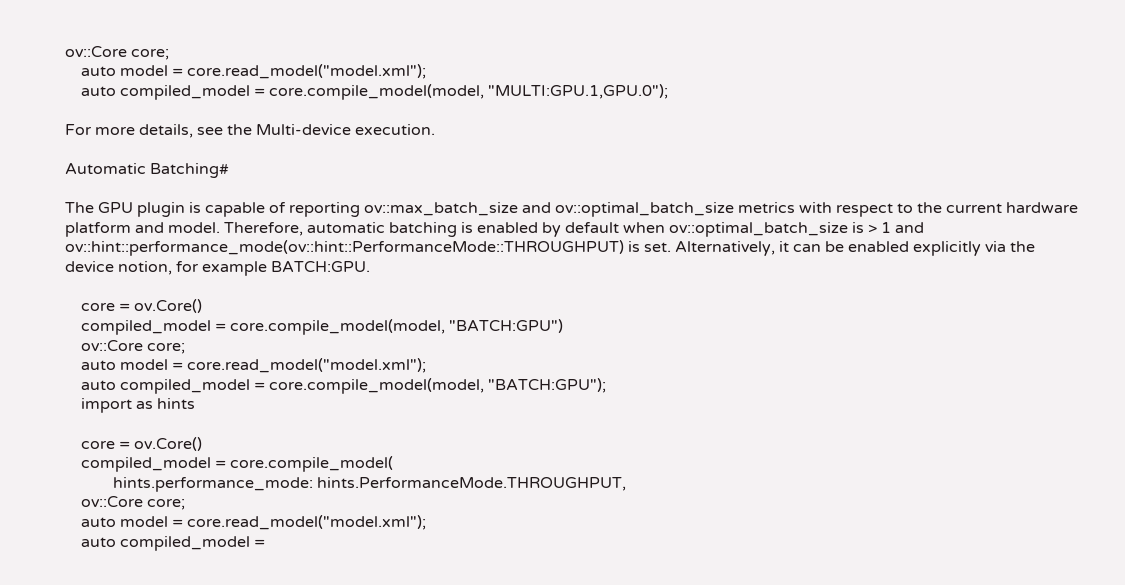ov::Core core;
    auto model = core.read_model("model.xml");
    auto compiled_model = core.compile_model(model, "MULTI:GPU.1,GPU.0");

For more details, see the Multi-device execution.

Automatic Batching#

The GPU plugin is capable of reporting ov::max_batch_size and ov::optimal_batch_size metrics with respect to the current hardware platform and model. Therefore, automatic batching is enabled by default when ov::optimal_batch_size is > 1 and ov::hint::performance_mode(ov::hint::PerformanceMode::THROUGHPUT) is set. Alternatively, it can be enabled explicitly via the device notion, for example BATCH:GPU.

    core = ov.Core()
    compiled_model = core.compile_model(model, "BATCH:GPU")
    ov::Core core;
    auto model = core.read_model("model.xml");
    auto compiled_model = core.compile_model(model, "BATCH:GPU");
    import as hints

    core = ov.Core()
    compiled_model = core.compile_model(
            hints.performance_mode: hints.PerformanceMode.THROUGHPUT,
    ov::Core core;
    auto model = core.read_model("model.xml");
    auto compiled_model =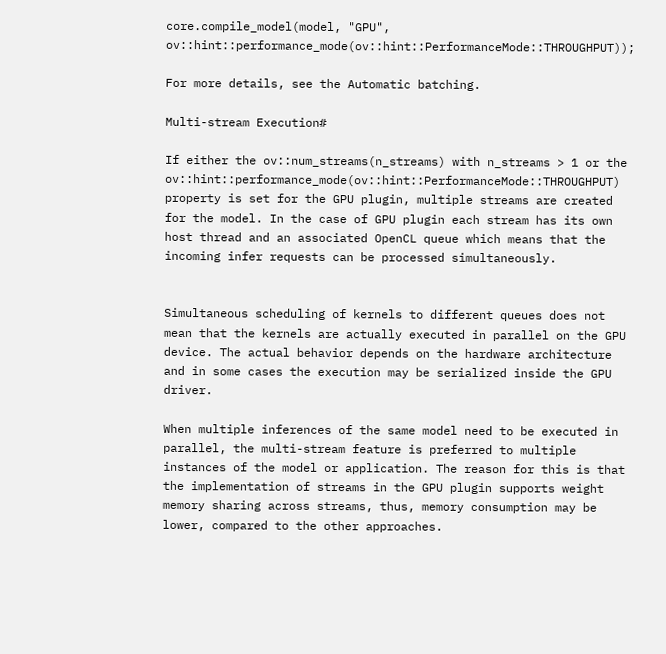core.compile_model(model, "GPU", ov::hint::performance_mode(ov::hint::PerformanceMode::THROUGHPUT));

For more details, see the Automatic batching.

Multi-stream Execution#

If either the ov::num_streams(n_streams) with n_streams > 1 or the ov::hint::performance_mode(ov::hint::PerformanceMode::THROUGHPUT) property is set for the GPU plugin, multiple streams are created for the model. In the case of GPU plugin each stream has its own host thread and an associated OpenCL queue which means that the incoming infer requests can be processed simultaneously.


Simultaneous scheduling of kernels to different queues does not mean that the kernels are actually executed in parallel on the GPU device. The actual behavior depends on the hardware architecture and in some cases the execution may be serialized inside the GPU driver.

When multiple inferences of the same model need to be executed in parallel, the multi-stream feature is preferred to multiple instances of the model or application. The reason for this is that the implementation of streams in the GPU plugin supports weight memory sharing across streams, thus, memory consumption may be lower, compared to the other approaches.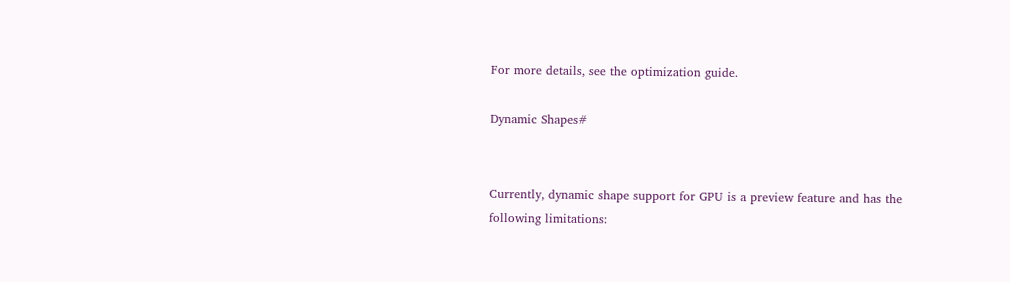For more details, see the optimization guide.

Dynamic Shapes#


Currently, dynamic shape support for GPU is a preview feature and has the following limitations: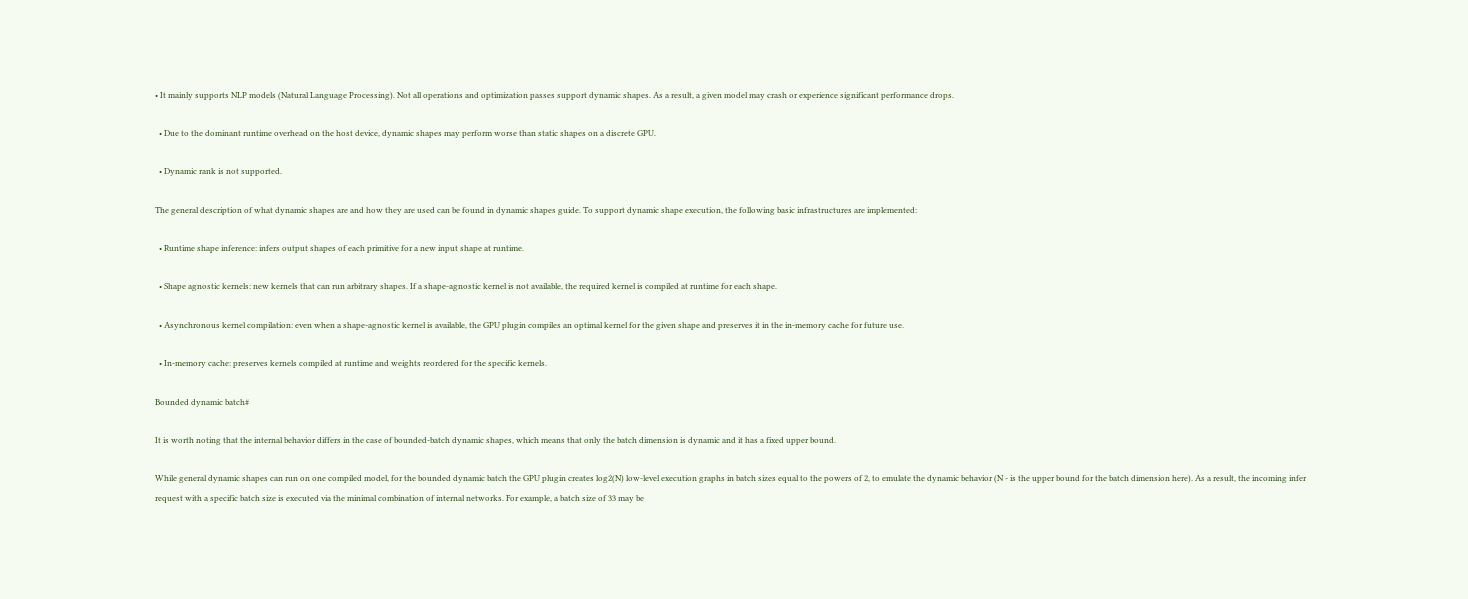• It mainly supports NLP models (Natural Language Processing). Not all operations and optimization passes support dynamic shapes. As a result, a given model may crash or experience significant performance drops.

  • Due to the dominant runtime overhead on the host device, dynamic shapes may perform worse than static shapes on a discrete GPU.

  • Dynamic rank is not supported.

The general description of what dynamic shapes are and how they are used can be found in dynamic shapes guide. To support dynamic shape execution, the following basic infrastructures are implemented:

  • Runtime shape inference: infers output shapes of each primitive for a new input shape at runtime.

  • Shape agnostic kernels: new kernels that can run arbitrary shapes. If a shape-agnostic kernel is not available, the required kernel is compiled at runtime for each shape.

  • Asynchronous kernel compilation: even when a shape-agnostic kernel is available, the GPU plugin compiles an optimal kernel for the given shape and preserves it in the in-memory cache for future use.

  • In-memory cache: preserves kernels compiled at runtime and weights reordered for the specific kernels.

Bounded dynamic batch#

It is worth noting that the internal behavior differs in the case of bounded-batch dynamic shapes, which means that only the batch dimension is dynamic and it has a fixed upper bound.

While general dynamic shapes can run on one compiled model, for the bounded dynamic batch the GPU plugin creates log2(N) low-level execution graphs in batch sizes equal to the powers of 2, to emulate the dynamic behavior (N - is the upper bound for the batch dimension here). As a result, the incoming infer request with a specific batch size is executed via the minimal combination of internal networks. For example, a batch size of 33 may be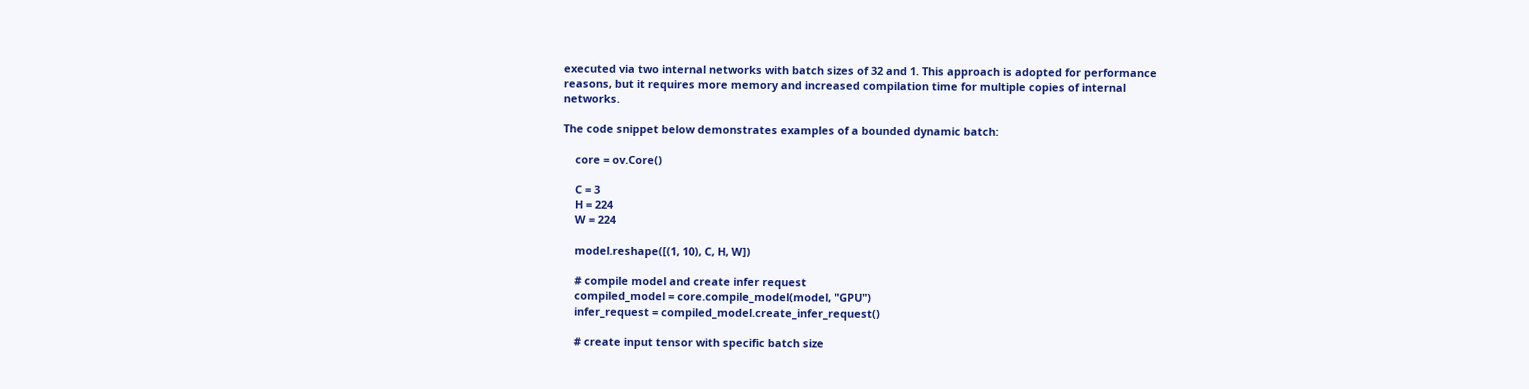executed via two internal networks with batch sizes of 32 and 1. This approach is adopted for performance reasons, but it requires more memory and increased compilation time for multiple copies of internal networks.

The code snippet below demonstrates examples of a bounded dynamic batch:

    core = ov.Core()

    C = 3
    H = 224
    W = 224

    model.reshape([(1, 10), C, H, W])

    # compile model and create infer request
    compiled_model = core.compile_model(model, "GPU")
    infer_request = compiled_model.create_infer_request()

    # create input tensor with specific batch size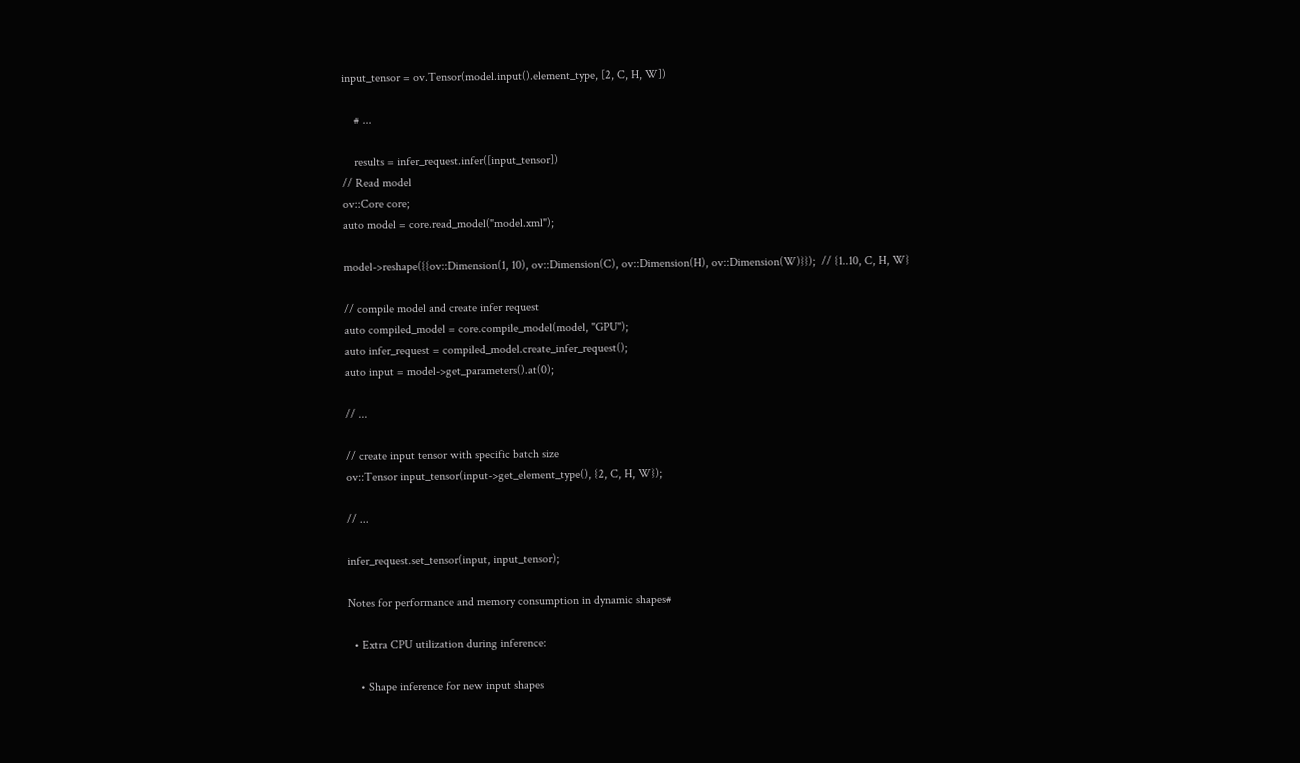input_tensor = ov.Tensor(model.input().element_type, [2, C, H, W])

    # ...

    results = infer_request.infer([input_tensor])
// Read model
ov::Core core;
auto model = core.read_model("model.xml");

model->reshape({{ov::Dimension(1, 10), ov::Dimension(C), ov::Dimension(H), ov::Dimension(W)}});  // {1..10, C, H, W}

// compile model and create infer request
auto compiled_model = core.compile_model(model, "GPU");
auto infer_request = compiled_model.create_infer_request();
auto input = model->get_parameters().at(0);

// ...

// create input tensor with specific batch size
ov::Tensor input_tensor(input->get_element_type(), {2, C, H, W});

// ...

infer_request.set_tensor(input, input_tensor);

Notes for performance and memory consumption in dynamic shapes#

  • Extra CPU utilization during inference:

    • Shape inference for new input shapes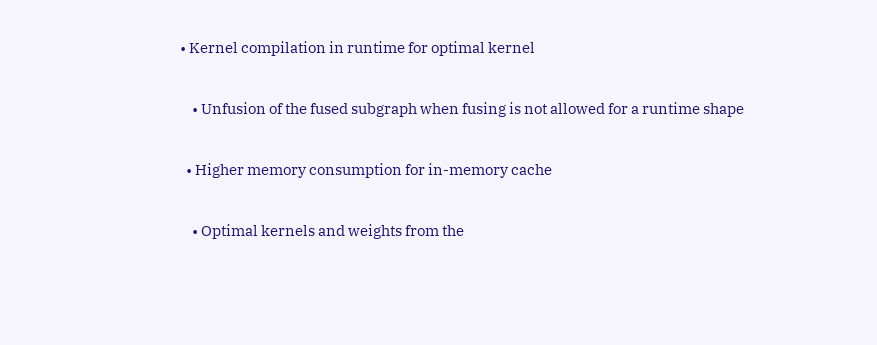• Kernel compilation in runtime for optimal kernel

    • Unfusion of the fused subgraph when fusing is not allowed for a runtime shape

  • Higher memory consumption for in-memory cache

    • Optimal kernels and weights from the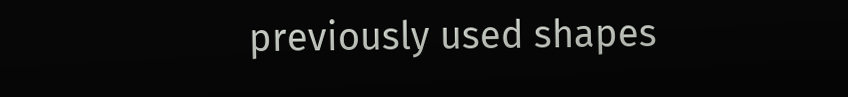previously used shapes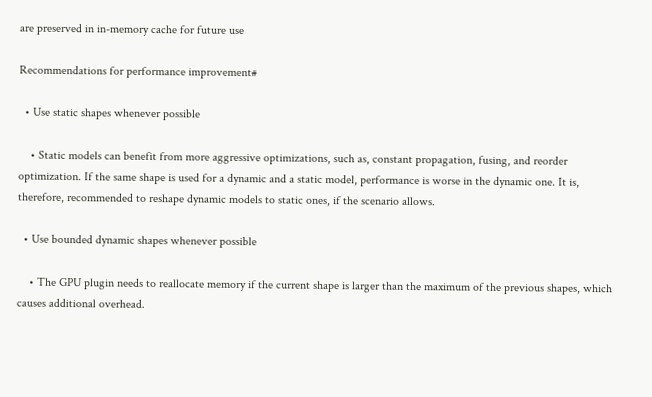are preserved in in-memory cache for future use

Recommendations for performance improvement#

  • Use static shapes whenever possible

    • Static models can benefit from more aggressive optimizations, such as, constant propagation, fusing, and reorder optimization. If the same shape is used for a dynamic and a static model, performance is worse in the dynamic one. It is, therefore, recommended to reshape dynamic models to static ones, if the scenario allows.

  • Use bounded dynamic shapes whenever possible

    • The GPU plugin needs to reallocate memory if the current shape is larger than the maximum of the previous shapes, which causes additional overhead.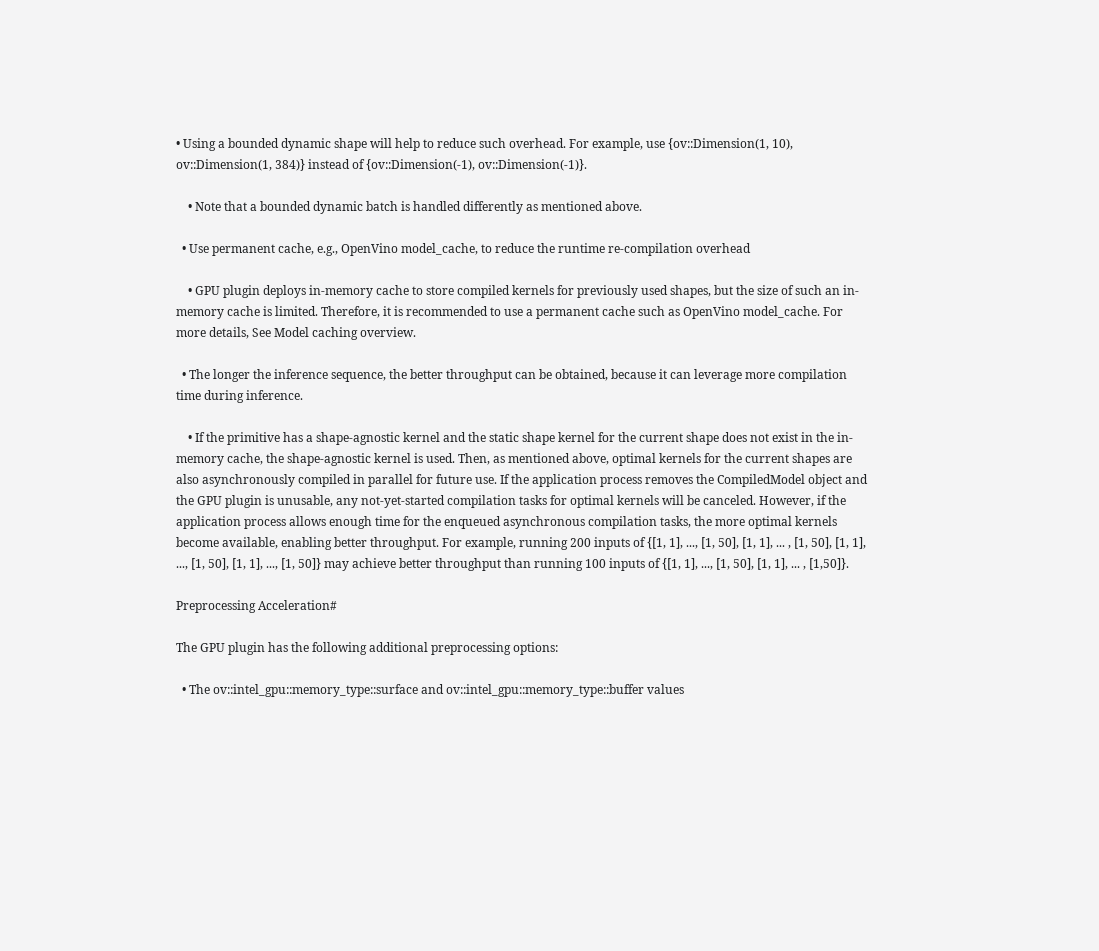• Using a bounded dynamic shape will help to reduce such overhead. For example, use {ov::Dimension(1, 10), ov::Dimension(1, 384)} instead of {ov::Dimension(-1), ov::Dimension(-1)}.

    • Note that a bounded dynamic batch is handled differently as mentioned above.

  • Use permanent cache, e.g., OpenVino model_cache, to reduce the runtime re-compilation overhead

    • GPU plugin deploys in-memory cache to store compiled kernels for previously used shapes, but the size of such an in-memory cache is limited. Therefore, it is recommended to use a permanent cache such as OpenVino model_cache. For more details, See Model caching overview.

  • The longer the inference sequence, the better throughput can be obtained, because it can leverage more compilation time during inference.

    • If the primitive has a shape-agnostic kernel and the static shape kernel for the current shape does not exist in the in-memory cache, the shape-agnostic kernel is used. Then, as mentioned above, optimal kernels for the current shapes are also asynchronously compiled in parallel for future use. If the application process removes the CompiledModel object and the GPU plugin is unusable, any not-yet-started compilation tasks for optimal kernels will be canceled. However, if the application process allows enough time for the enqueued asynchronous compilation tasks, the more optimal kernels become available, enabling better throughput. For example, running 200 inputs of {[1, 1], ..., [1, 50], [1, 1], ... , [1, 50], [1, 1], ..., [1, 50], [1, 1], ..., [1, 50]} may achieve better throughput than running 100 inputs of {[1, 1], ..., [1, 50], [1, 1], ... , [1,50]}.

Preprocessing Acceleration#

The GPU plugin has the following additional preprocessing options:

  • The ov::intel_gpu::memory_type::surface and ov::intel_gpu::memory_type::buffer values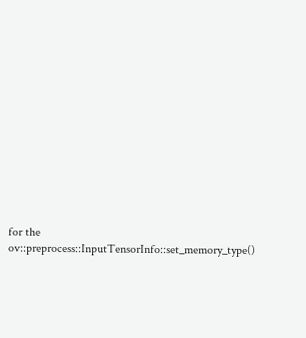for the ov::preprocess::InputTensorInfo::set_memory_type()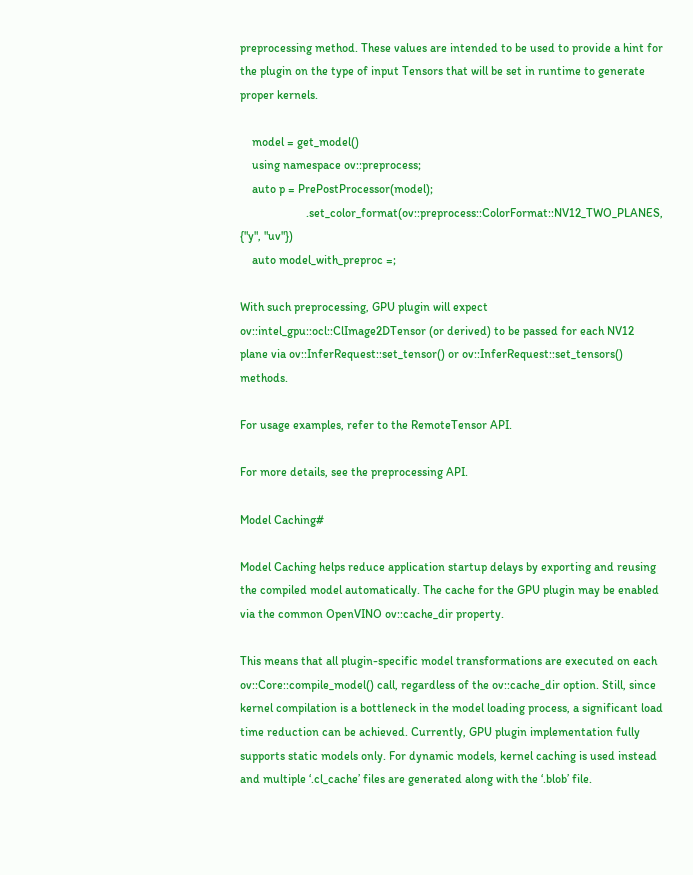preprocessing method. These values are intended to be used to provide a hint for the plugin on the type of input Tensors that will be set in runtime to generate proper kernels.

    model = get_model()
    using namespace ov::preprocess;
    auto p = PrePostProcessor(model);
                      .set_color_format(ov::preprocess::ColorFormat::NV12_TWO_PLANES, {"y", "uv"})
    auto model_with_preproc =;

With such preprocessing, GPU plugin will expect ov::intel_gpu::ocl::ClImage2DTensor (or derived) to be passed for each NV12 plane via ov::InferRequest::set_tensor() or ov::InferRequest::set_tensors() methods.

For usage examples, refer to the RemoteTensor API.

For more details, see the preprocessing API.

Model Caching#

Model Caching helps reduce application startup delays by exporting and reusing the compiled model automatically. The cache for the GPU plugin may be enabled via the common OpenVINO ov::cache_dir property.

This means that all plugin-specific model transformations are executed on each ov::Core::compile_model() call, regardless of the ov::cache_dir option. Still, since kernel compilation is a bottleneck in the model loading process, a significant load time reduction can be achieved. Currently, GPU plugin implementation fully supports static models only. For dynamic models, kernel caching is used instead and multiple ‘.cl_cache’ files are generated along with the ‘.blob’ file.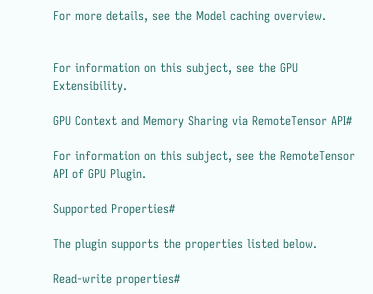For more details, see the Model caching overview.


For information on this subject, see the GPU Extensibility.

GPU Context and Memory Sharing via RemoteTensor API#

For information on this subject, see the RemoteTensor API of GPU Plugin.

Supported Properties#

The plugin supports the properties listed below.

Read-write properties#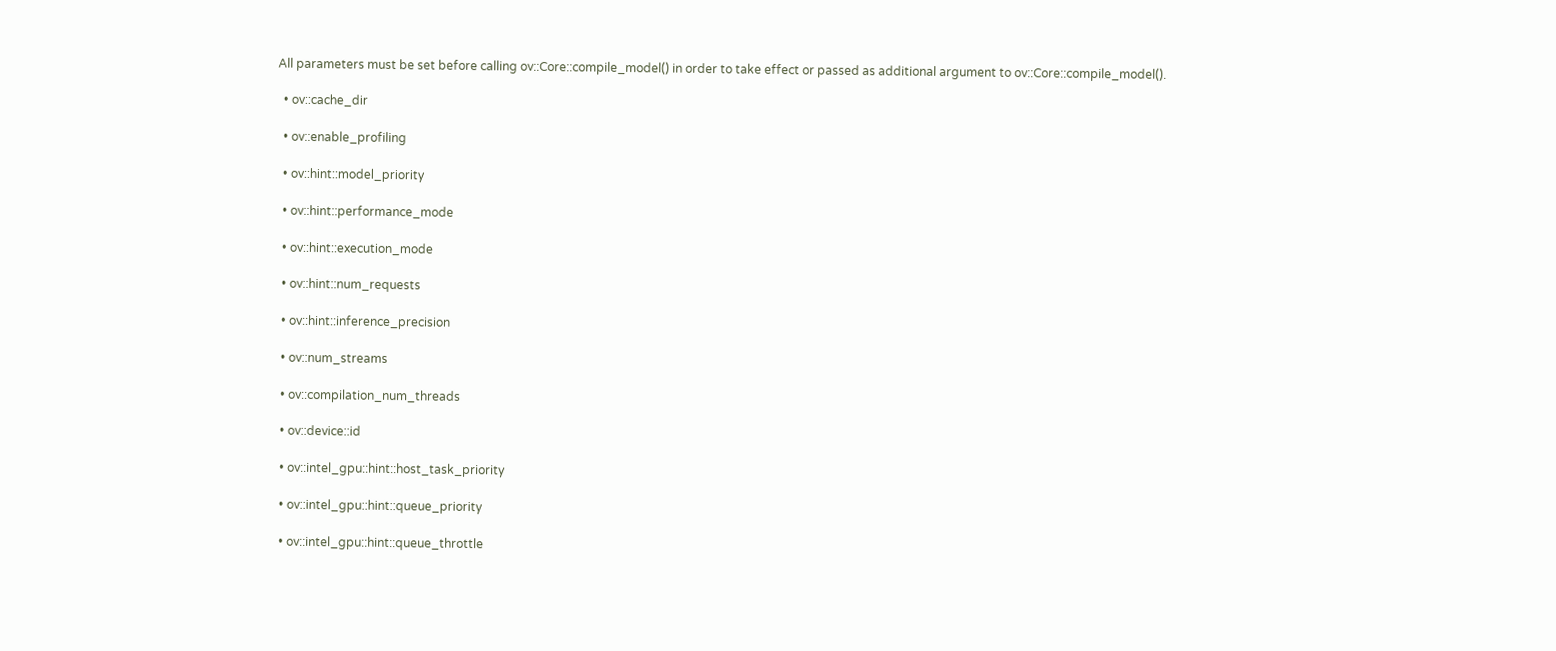All parameters must be set before calling ov::Core::compile_model() in order to take effect or passed as additional argument to ov::Core::compile_model().

  • ov::cache_dir

  • ov::enable_profiling

  • ov::hint::model_priority

  • ov::hint::performance_mode

  • ov::hint::execution_mode

  • ov::hint::num_requests

  • ov::hint::inference_precision

  • ov::num_streams

  • ov::compilation_num_threads

  • ov::device::id

  • ov::intel_gpu::hint::host_task_priority

  • ov::intel_gpu::hint::queue_priority

  • ov::intel_gpu::hint::queue_throttle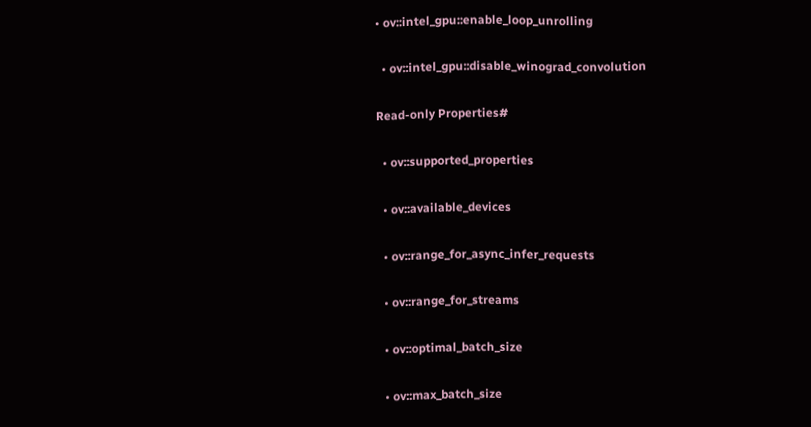• ov::intel_gpu::enable_loop_unrolling

  • ov::intel_gpu::disable_winograd_convolution

Read-only Properties#

  • ov::supported_properties

  • ov::available_devices

  • ov::range_for_async_infer_requests

  • ov::range_for_streams

  • ov::optimal_batch_size

  • ov::max_batch_size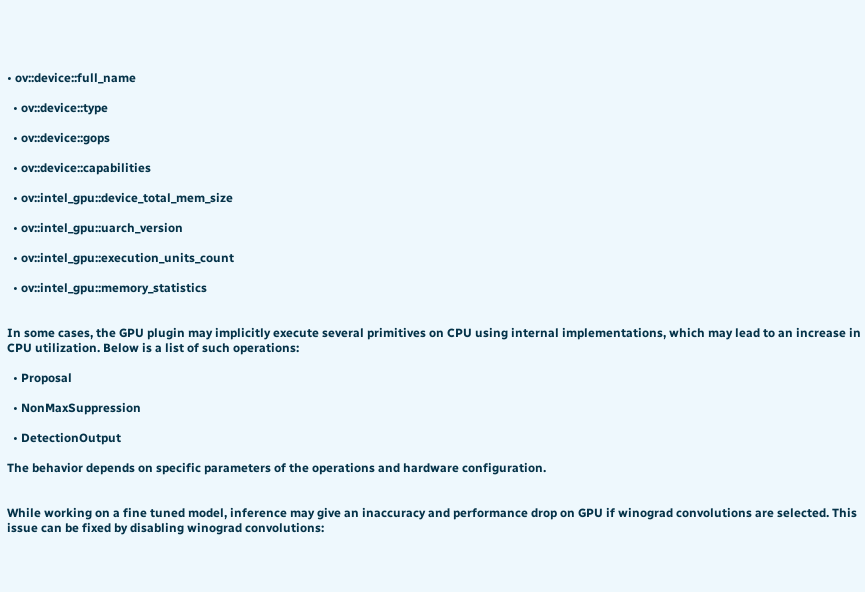• ov::device::full_name

  • ov::device::type

  • ov::device::gops

  • ov::device::capabilities

  • ov::intel_gpu::device_total_mem_size

  • ov::intel_gpu::uarch_version

  • ov::intel_gpu::execution_units_count

  • ov::intel_gpu::memory_statistics


In some cases, the GPU plugin may implicitly execute several primitives on CPU using internal implementations, which may lead to an increase in CPU utilization. Below is a list of such operations:

  • Proposal

  • NonMaxSuppression

  • DetectionOutput

The behavior depends on specific parameters of the operations and hardware configuration.


While working on a fine tuned model, inference may give an inaccuracy and performance drop on GPU if winograd convolutions are selected. This issue can be fixed by disabling winograd convolutions: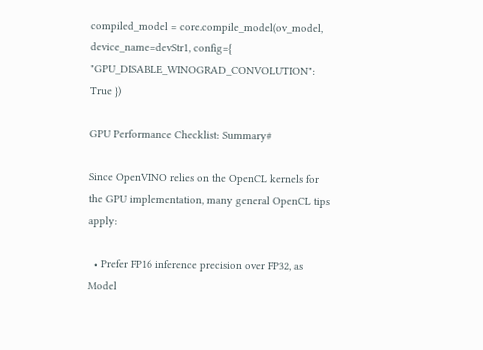compiled_model = core.compile_model(ov_model, device_name=devStr1, config={ "GPU_DISABLE_WINOGRAD_CONVOLUTION": True })

GPU Performance Checklist: Summary#

Since OpenVINO relies on the OpenCL kernels for the GPU implementation, many general OpenCL tips apply:

  • Prefer FP16 inference precision over FP32, as Model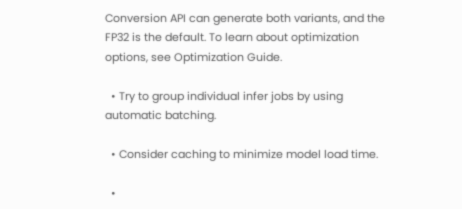Conversion API can generate both variants, and the FP32 is the default. To learn about optimization options, see Optimization Guide.

  • Try to group individual infer jobs by using automatic batching.

  • Consider caching to minimize model load time.

  •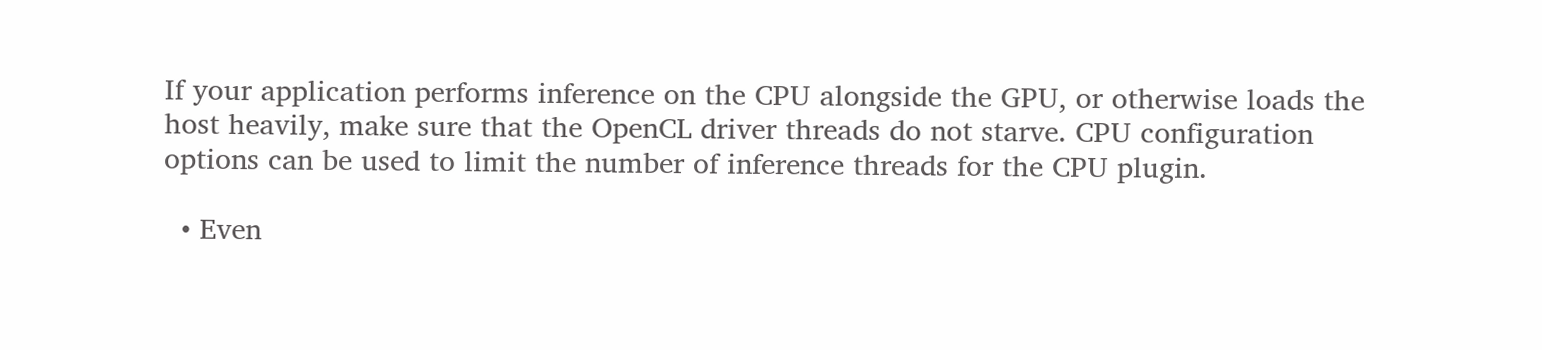If your application performs inference on the CPU alongside the GPU, or otherwise loads the host heavily, make sure that the OpenCL driver threads do not starve. CPU configuration options can be used to limit the number of inference threads for the CPU plugin.

  • Even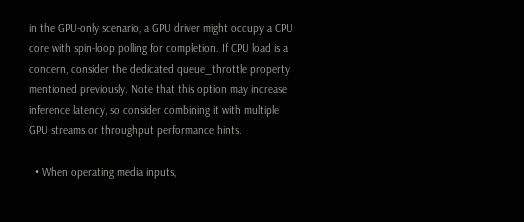in the GPU-only scenario, a GPU driver might occupy a CPU core with spin-loop polling for completion. If CPU load is a concern, consider the dedicated queue_throttle property mentioned previously. Note that this option may increase inference latency, so consider combining it with multiple GPU streams or throughput performance hints.

  • When operating media inputs,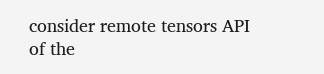consider remote tensors API of the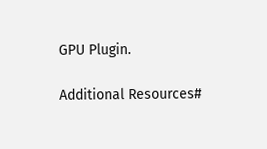GPU Plugin.

Additional Resources#